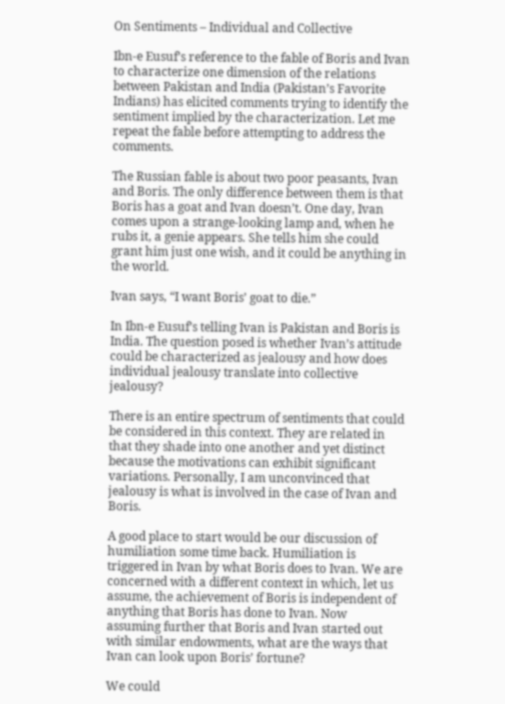On Sentiments – Individual and Collective

Ibn-e Eusuf’s reference to the fable of Boris and Ivan to characterize one dimension of the relations between Pakistan and India (Pakistan’s Favorite Indians) has elicited comments trying to identify the sentiment implied by the characterization. Let me repeat the fable before attempting to address the comments.

The Russian fable is about two poor peasants, Ivan and Boris. The only difference between them is that Boris has a goat and Ivan doesn’t. One day, Ivan comes upon a strange-looking lamp and, when he rubs it, a genie appears. She tells him she could grant him just one wish, and it could be anything in the world.

Ivan says, “I want Boris’ goat to die.”

In Ibn-e Eusuf’s telling Ivan is Pakistan and Boris is India. The question posed is whether Ivan’s attitude could be characterized as jealousy and how does individual jealousy translate into collective jealousy?

There is an entire spectrum of sentiments that could be considered in this context. They are related in that they shade into one another and yet distinct because the motivations can exhibit significant variations. Personally, I am unconvinced that jealousy is what is involved in the case of Ivan and Boris.

A good place to start would be our discussion of humiliation some time back. Humiliation is triggered in Ivan by what Boris does to Ivan. We are concerned with a different context in which, let us assume, the achievement of Boris is independent of anything that Boris has done to Ivan. Now assuming further that Boris and Ivan started out with similar endowments, what are the ways that Ivan can look upon Boris’ fortune?

We could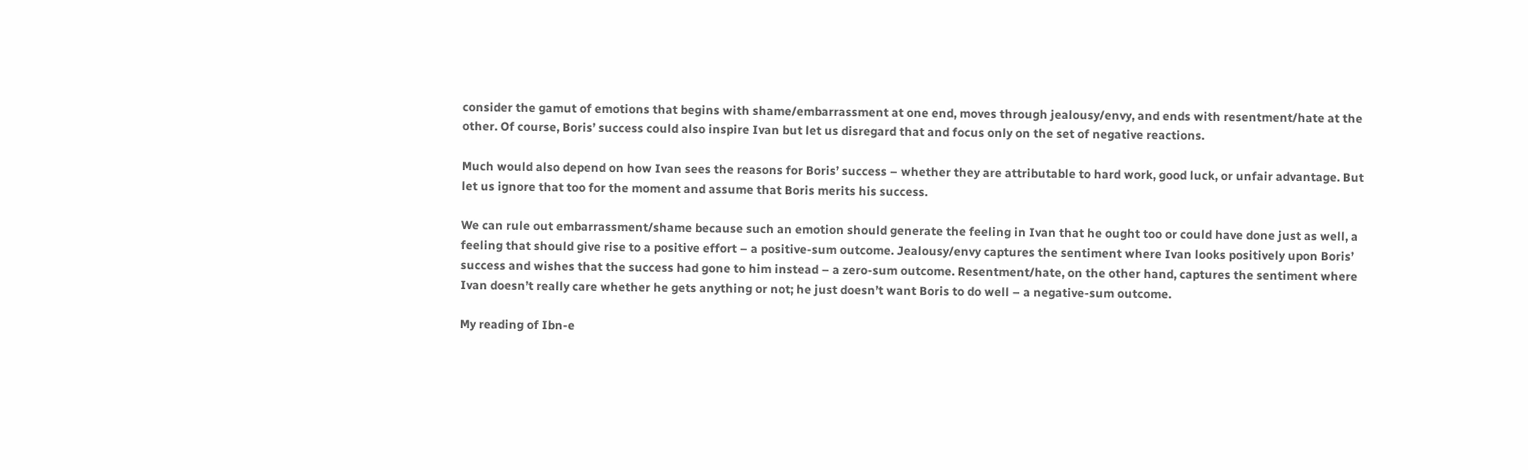consider the gamut of emotions that begins with shame/embarrassment at one end, moves through jealousy/envy, and ends with resentment/hate at the other. Of course, Boris’ success could also inspire Ivan but let us disregard that and focus only on the set of negative reactions.

Much would also depend on how Ivan sees the reasons for Boris’ success – whether they are attributable to hard work, good luck, or unfair advantage. But let us ignore that too for the moment and assume that Boris merits his success.

We can rule out embarrassment/shame because such an emotion should generate the feeling in Ivan that he ought too or could have done just as well, a feeling that should give rise to a positive effort – a positive-sum outcome. Jealousy/envy captures the sentiment where Ivan looks positively upon Boris’ success and wishes that the success had gone to him instead – a zero-sum outcome. Resentment/hate, on the other hand, captures the sentiment where Ivan doesn’t really care whether he gets anything or not; he just doesn’t want Boris to do well – a negative-sum outcome.

My reading of Ibn-e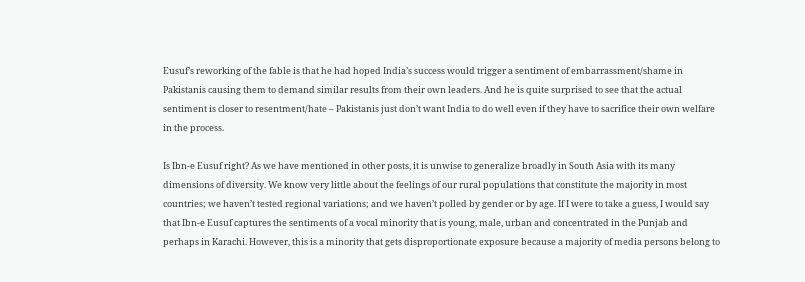Eusuf’s reworking of the fable is that he had hoped India’s success would trigger a sentiment of embarrassment/shame in Pakistanis causing them to demand similar results from their own leaders. And he is quite surprised to see that the actual sentiment is closer to resentment/hate – Pakistanis just don’t want India to do well even if they have to sacrifice their own welfare in the process.

Is Ibn-e Eusuf right? As we have mentioned in other posts, it is unwise to generalize broadly in South Asia with its many dimensions of diversity. We know very little about the feelings of our rural populations that constitute the majority in most countries; we haven’t tested regional variations; and we haven’t polled by gender or by age. If I were to take a guess, I would say that Ibn-e Eusuf captures the sentiments of a vocal minority that is young, male, urban and concentrated in the Punjab and perhaps in Karachi. However, this is a minority that gets disproportionate exposure because a majority of media persons belong to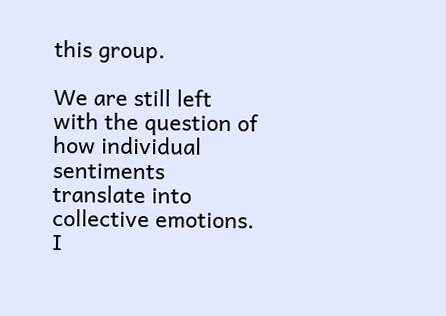this group.

We are still left with the question of how individual sentiments translate into collective emotions. I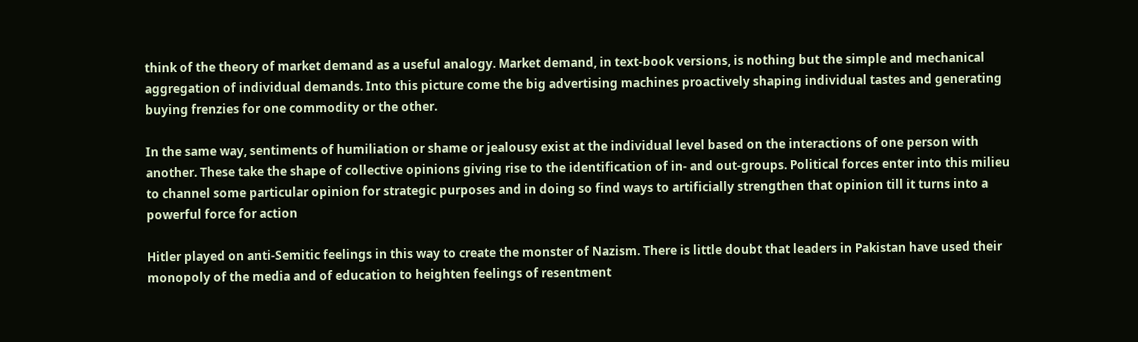think of the theory of market demand as a useful analogy. Market demand, in text-book versions, is nothing but the simple and mechanical aggregation of individual demands. Into this picture come the big advertising machines proactively shaping individual tastes and generating buying frenzies for one commodity or the other.

In the same way, sentiments of humiliation or shame or jealousy exist at the individual level based on the interactions of one person with another. These take the shape of collective opinions giving rise to the identification of in- and out-groups. Political forces enter into this milieu to channel some particular opinion for strategic purposes and in doing so find ways to artificially strengthen that opinion till it turns into a powerful force for action

Hitler played on anti-Semitic feelings in this way to create the monster of Nazism. There is little doubt that leaders in Pakistan have used their monopoly of the media and of education to heighten feelings of resentment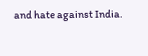and hate against India.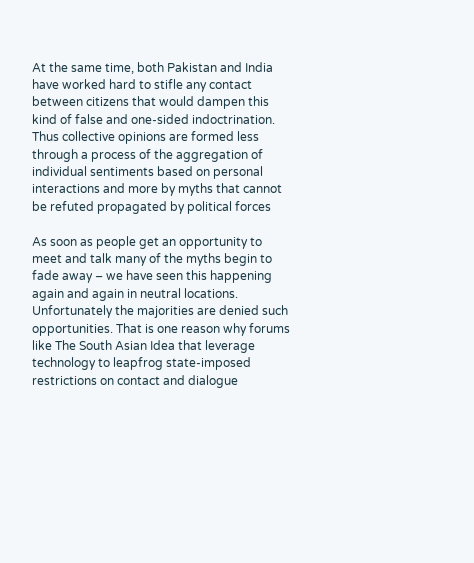At the same time, both Pakistan and India have worked hard to stifle any contact between citizens that would dampen this kind of false and one-sided indoctrination. Thus collective opinions are formed less through a process of the aggregation of individual sentiments based on personal interactions and more by myths that cannot be refuted propagated by political forces

As soon as people get an opportunity to meet and talk many of the myths begin to fade away – we have seen this happening again and again in neutral locations. Unfortunately the majorities are denied such opportunities. That is one reason why forums like The South Asian Idea that leverage technology to leapfrog state-imposed restrictions on contact and dialogue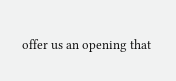offer us an opening that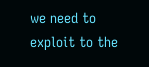we need to exploit to the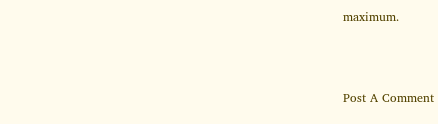maximum.



Post A Comment